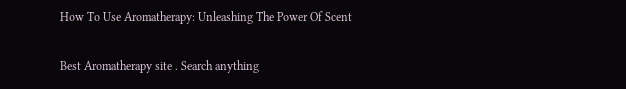How To Use Aromatherapy: Unleashing The Power Of Scent

Best Aromatherapy site . Search anything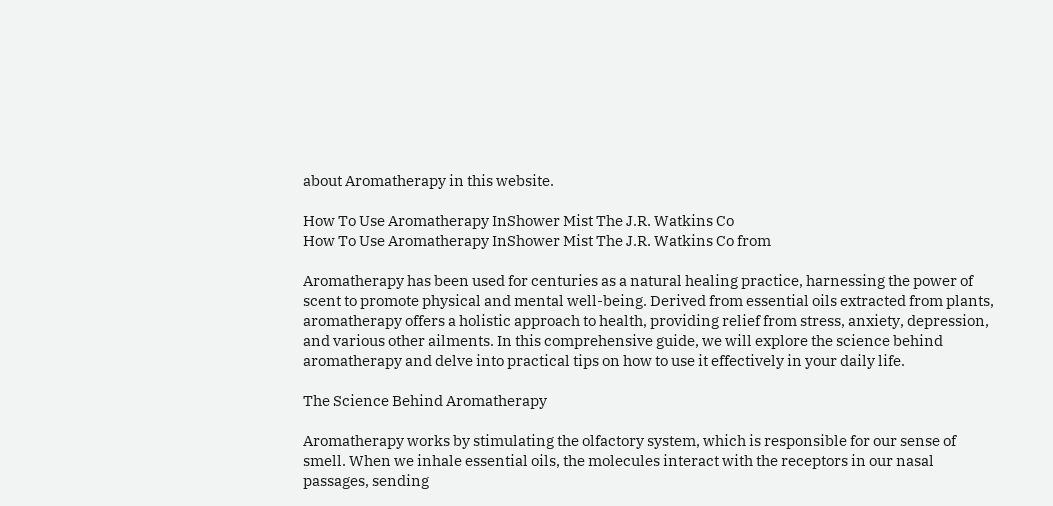about Aromatherapy in this website.

How To Use Aromatherapy InShower Mist The J.R. Watkins Co
How To Use Aromatherapy InShower Mist The J.R. Watkins Co from

Aromatherapy has been used for centuries as a natural healing practice, harnessing the power of scent to promote physical and mental well-being. Derived from essential oils extracted from plants, aromatherapy offers a holistic approach to health, providing relief from stress, anxiety, depression, and various other ailments. In this comprehensive guide, we will explore the science behind aromatherapy and delve into practical tips on how to use it effectively in your daily life.

The Science Behind Aromatherapy

Aromatherapy works by stimulating the olfactory system, which is responsible for our sense of smell. When we inhale essential oils, the molecules interact with the receptors in our nasal passages, sending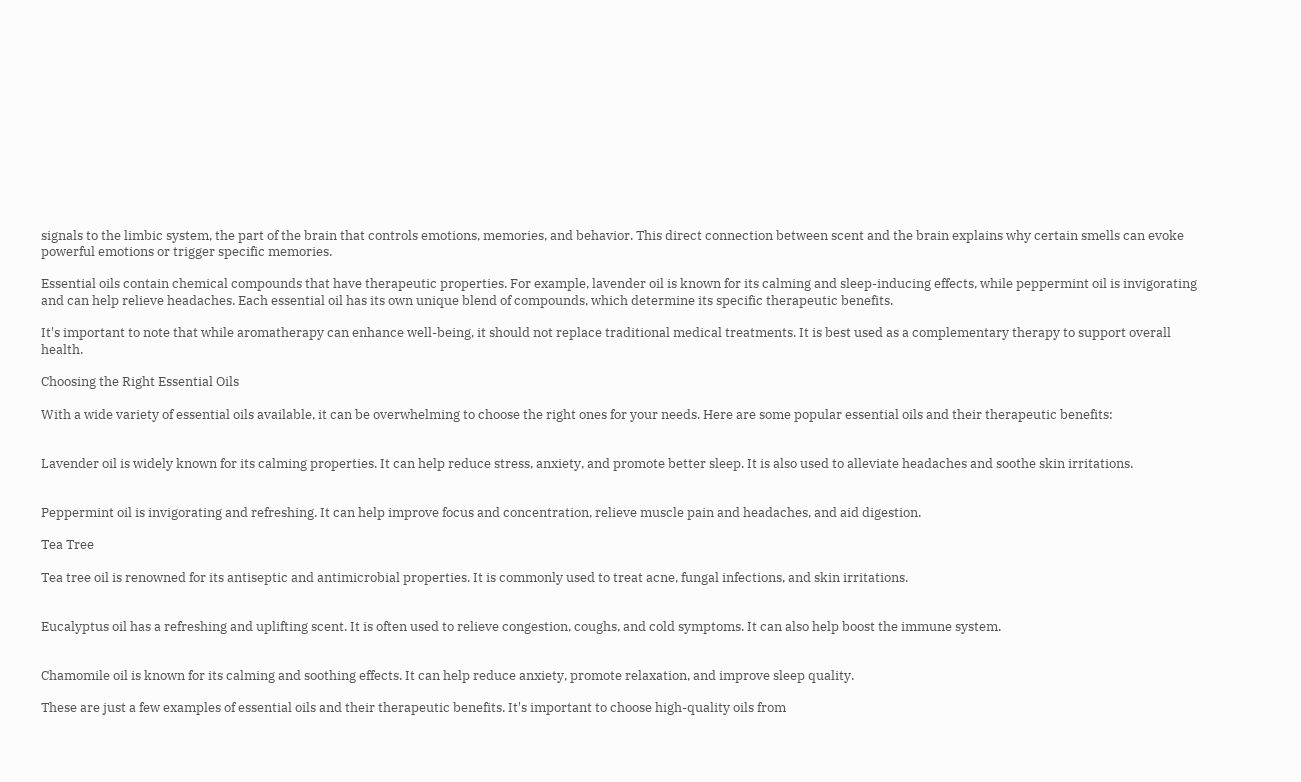signals to the limbic system, the part of the brain that controls emotions, memories, and behavior. This direct connection between scent and the brain explains why certain smells can evoke powerful emotions or trigger specific memories.

Essential oils contain chemical compounds that have therapeutic properties. For example, lavender oil is known for its calming and sleep-inducing effects, while peppermint oil is invigorating and can help relieve headaches. Each essential oil has its own unique blend of compounds, which determine its specific therapeutic benefits.

It's important to note that while aromatherapy can enhance well-being, it should not replace traditional medical treatments. It is best used as a complementary therapy to support overall health.

Choosing the Right Essential Oils

With a wide variety of essential oils available, it can be overwhelming to choose the right ones for your needs. Here are some popular essential oils and their therapeutic benefits:


Lavender oil is widely known for its calming properties. It can help reduce stress, anxiety, and promote better sleep. It is also used to alleviate headaches and soothe skin irritations.


Peppermint oil is invigorating and refreshing. It can help improve focus and concentration, relieve muscle pain and headaches, and aid digestion.

Tea Tree

Tea tree oil is renowned for its antiseptic and antimicrobial properties. It is commonly used to treat acne, fungal infections, and skin irritations.


Eucalyptus oil has a refreshing and uplifting scent. It is often used to relieve congestion, coughs, and cold symptoms. It can also help boost the immune system.


Chamomile oil is known for its calming and soothing effects. It can help reduce anxiety, promote relaxation, and improve sleep quality.

These are just a few examples of essential oils and their therapeutic benefits. It's important to choose high-quality oils from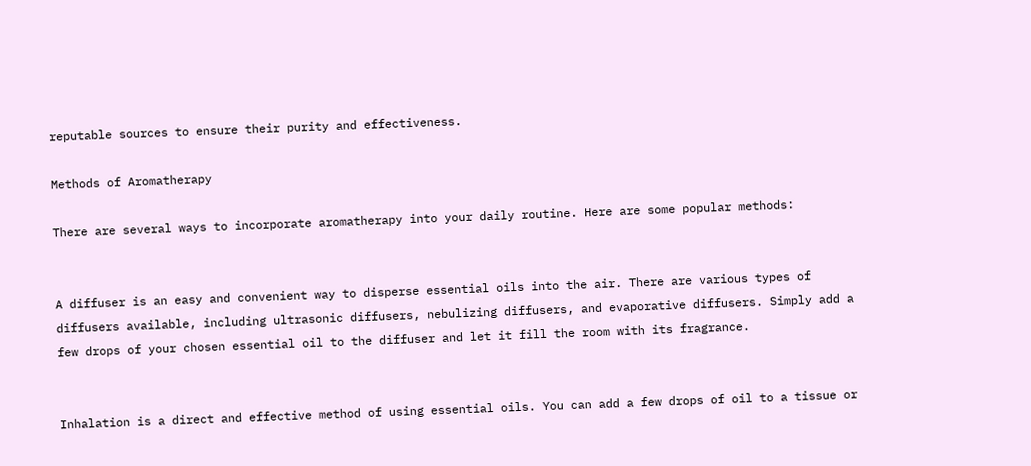reputable sources to ensure their purity and effectiveness.

Methods of Aromatherapy

There are several ways to incorporate aromatherapy into your daily routine. Here are some popular methods:


A diffuser is an easy and convenient way to disperse essential oils into the air. There are various types of diffusers available, including ultrasonic diffusers, nebulizing diffusers, and evaporative diffusers. Simply add a few drops of your chosen essential oil to the diffuser and let it fill the room with its fragrance.


Inhalation is a direct and effective method of using essential oils. You can add a few drops of oil to a tissue or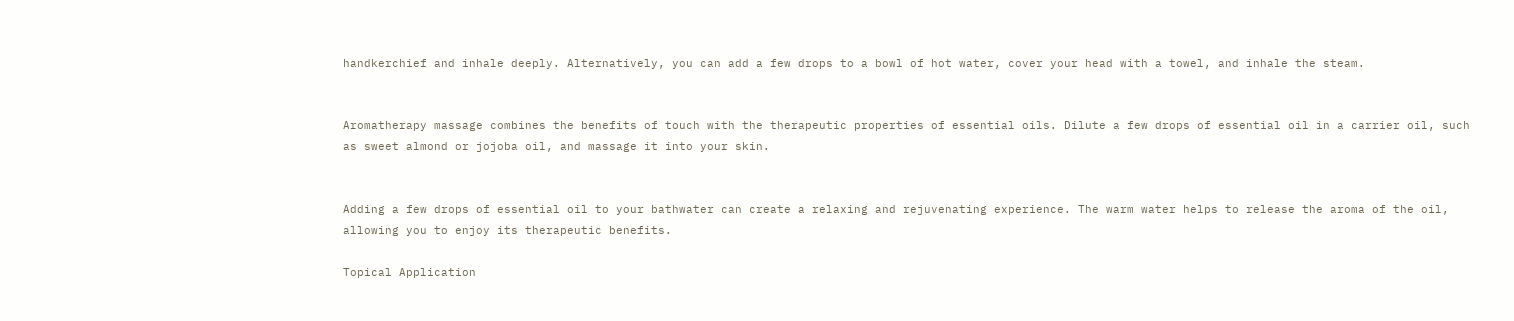handkerchief and inhale deeply. Alternatively, you can add a few drops to a bowl of hot water, cover your head with a towel, and inhale the steam.


Aromatherapy massage combines the benefits of touch with the therapeutic properties of essential oils. Dilute a few drops of essential oil in a carrier oil, such as sweet almond or jojoba oil, and massage it into your skin.


Adding a few drops of essential oil to your bathwater can create a relaxing and rejuvenating experience. The warm water helps to release the aroma of the oil, allowing you to enjoy its therapeutic benefits.

Topical Application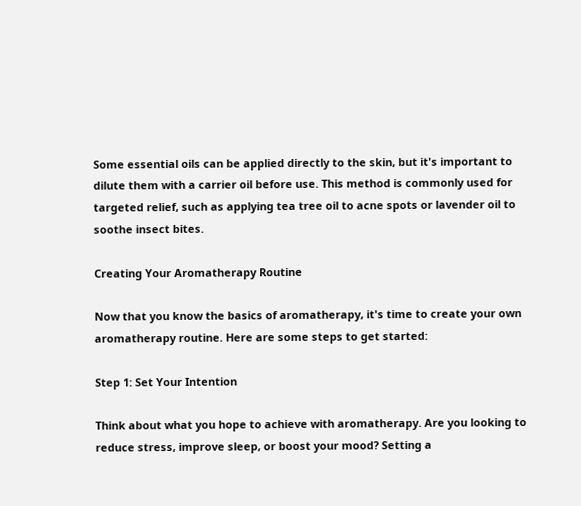Some essential oils can be applied directly to the skin, but it's important to dilute them with a carrier oil before use. This method is commonly used for targeted relief, such as applying tea tree oil to acne spots or lavender oil to soothe insect bites.

Creating Your Aromatherapy Routine

Now that you know the basics of aromatherapy, it's time to create your own aromatherapy routine. Here are some steps to get started:

Step 1: Set Your Intention

Think about what you hope to achieve with aromatherapy. Are you looking to reduce stress, improve sleep, or boost your mood? Setting a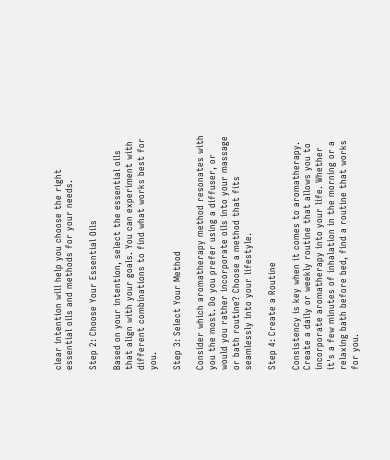clear intention will help you choose the right essential oils and methods for your needs.

Step 2: Choose Your Essential Oils

Based on your intention, select the essential oils that align with your goals. You can experiment with different combinations to find what works best for you.

Step 3: Select Your Method

Consider which aromatherapy method resonates with you the most. Do you prefer using a diffuser, or would you rather incorporate oils into your massage or bath routine? Choose a method that fits seamlessly into your lifestyle.

Step 4: Create a Routine

Consistency is key when it comes to aromatherapy. Create a daily or weekly routine that allows you to incorporate aromatherapy into your life. Whether it's a few minutes of inhalation in the morning or a relaxing bath before bed, find a routine that works for you.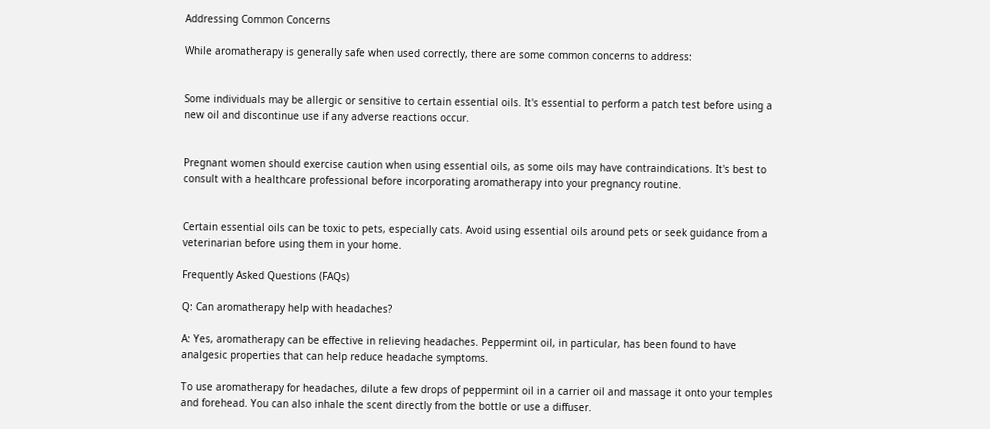Addressing Common Concerns

While aromatherapy is generally safe when used correctly, there are some common concerns to address:


Some individuals may be allergic or sensitive to certain essential oils. It's essential to perform a patch test before using a new oil and discontinue use if any adverse reactions occur.


Pregnant women should exercise caution when using essential oils, as some oils may have contraindications. It's best to consult with a healthcare professional before incorporating aromatherapy into your pregnancy routine.


Certain essential oils can be toxic to pets, especially cats. Avoid using essential oils around pets or seek guidance from a veterinarian before using them in your home.

Frequently Asked Questions (FAQs)

Q: Can aromatherapy help with headaches?

A: Yes, aromatherapy can be effective in relieving headaches. Peppermint oil, in particular, has been found to have analgesic properties that can help reduce headache symptoms.

To use aromatherapy for headaches, dilute a few drops of peppermint oil in a carrier oil and massage it onto your temples and forehead. You can also inhale the scent directly from the bottle or use a diffuser.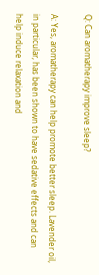Q: Can aromatherapy improve sleep?

A: Yes, aromatherapy can help promote better sleep. Lavender oil, in particular, has been shown to have sedative effects and can help induce relaxation and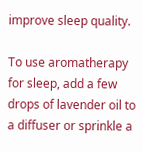improve sleep quality.

To use aromatherapy for sleep, add a few drops of lavender oil to a diffuser or sprinkle a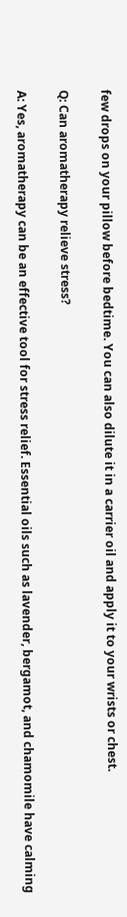few drops on your pillow before bedtime. You can also dilute it in a carrier oil and apply it to your wrists or chest.

Q: Can aromatherapy relieve stress?

A: Yes, aromatherapy can be an effective tool for stress relief. Essential oils such as lavender, bergamot, and chamomile have calming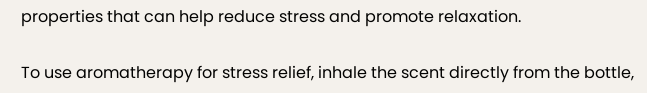properties that can help reduce stress and promote relaxation.

To use aromatherapy for stress relief, inhale the scent directly from the bottle,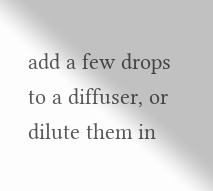add a few drops to a diffuser, or dilute them in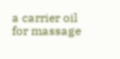a carrier oil for massage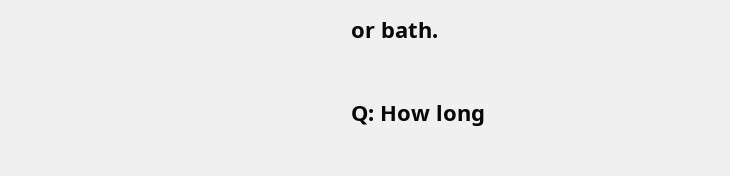or bath.

Q: How long